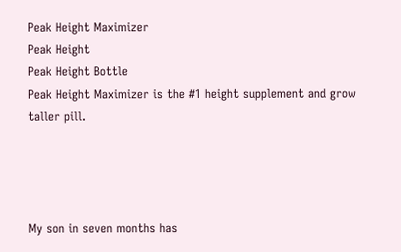Peak Height Maximizer
Peak Height
Peak Height Bottle
Peak Height Maximizer is the #1 height supplement and grow taller pill.




My son in seven months has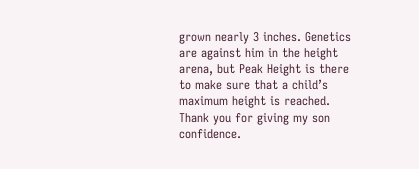grown nearly 3 inches. Genetics are against him in the height arena, but Peak Height is there to make sure that a child’s maximum height is reached. Thank you for giving my son confidence.